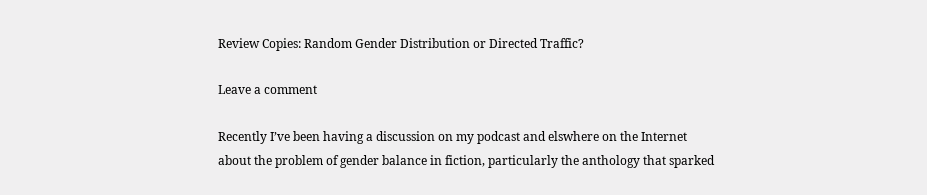Review Copies: Random Gender Distribution or Directed Traffic?

Leave a comment

Recently I’ve been having a discussion on my podcast and elswhere on the Internet about the problem of gender balance in fiction, particularly the anthology that sparked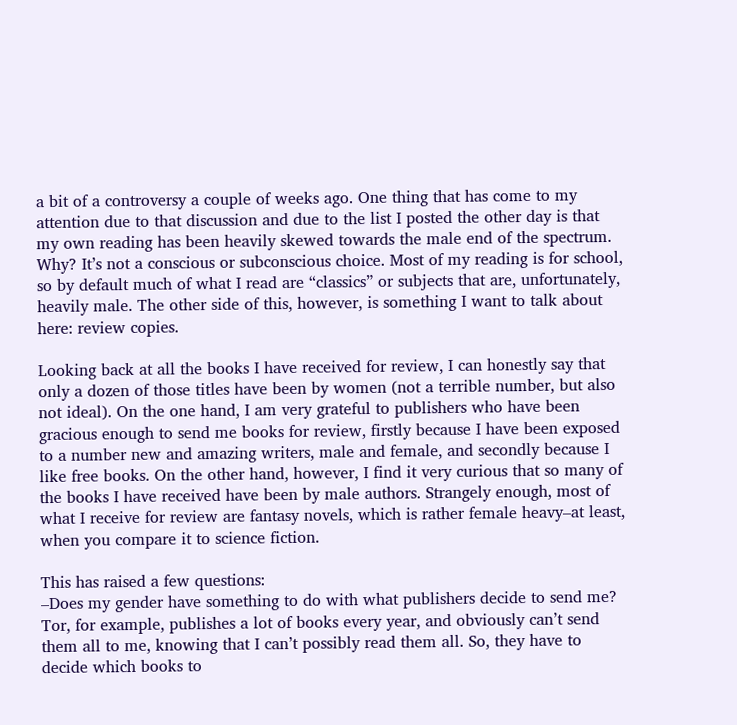a bit of a controversy a couple of weeks ago. One thing that has come to my attention due to that discussion and due to the list I posted the other day is that my own reading has been heavily skewed towards the male end of the spectrum. Why? It’s not a conscious or subconscious choice. Most of my reading is for school, so by default much of what I read are “classics” or subjects that are, unfortunately, heavily male. The other side of this, however, is something I want to talk about here: review copies.

Looking back at all the books I have received for review, I can honestly say that only a dozen of those titles have been by women (not a terrible number, but also not ideal). On the one hand, I am very grateful to publishers who have been gracious enough to send me books for review, firstly because I have been exposed to a number new and amazing writers, male and female, and secondly because I like free books. On the other hand, however, I find it very curious that so many of the books I have received have been by male authors. Strangely enough, most of what I receive for review are fantasy novels, which is rather female heavy–at least, when you compare it to science fiction.

This has raised a few questions:
–Does my gender have something to do with what publishers decide to send me? Tor, for example, publishes a lot of books every year, and obviously can’t send them all to me, knowing that I can’t possibly read them all. So, they have to decide which books to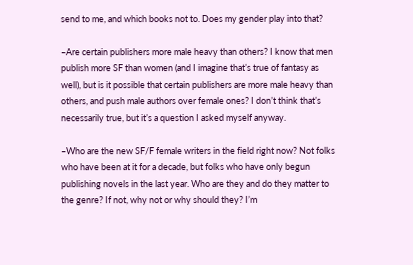send to me, and which books not to. Does my gender play into that?

–Are certain publishers more male heavy than others? I know that men publish more SF than women (and I imagine that’s true of fantasy as well), but is it possible that certain publishers are more male heavy than others, and push male authors over female ones? I don’t think that’s necessarily true, but it’s a question I asked myself anyway.

–Who are the new SF/F female writers in the field right now? Not folks who have been at it for a decade, but folks who have only begun publishing novels in the last year. Who are they and do they matter to the genre? If not, why not or why should they? I’m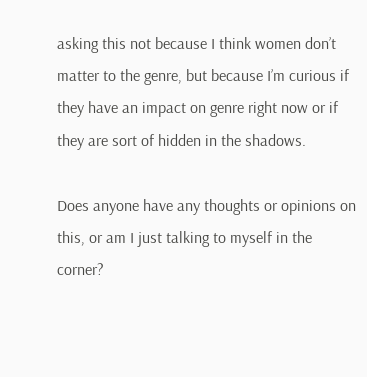asking this not because I think women don’t matter to the genre, but because I’m curious if they have an impact on genre right now or if they are sort of hidden in the shadows.

Does anyone have any thoughts or opinions on this, or am I just talking to myself in the corner?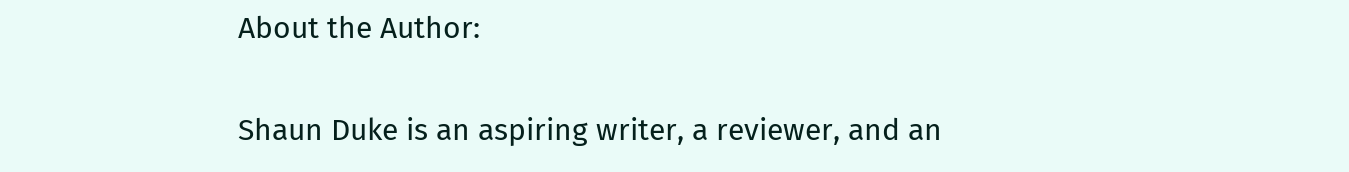About the Author:

Shaun Duke is an aspiring writer, a reviewer, and an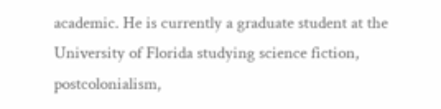academic. He is currently a graduate student at the University of Florida studying science fiction, postcolonialism,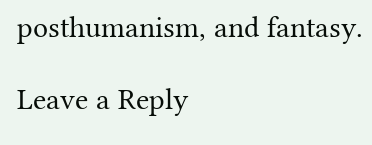posthumanism, and fantasy.

Leave a Reply